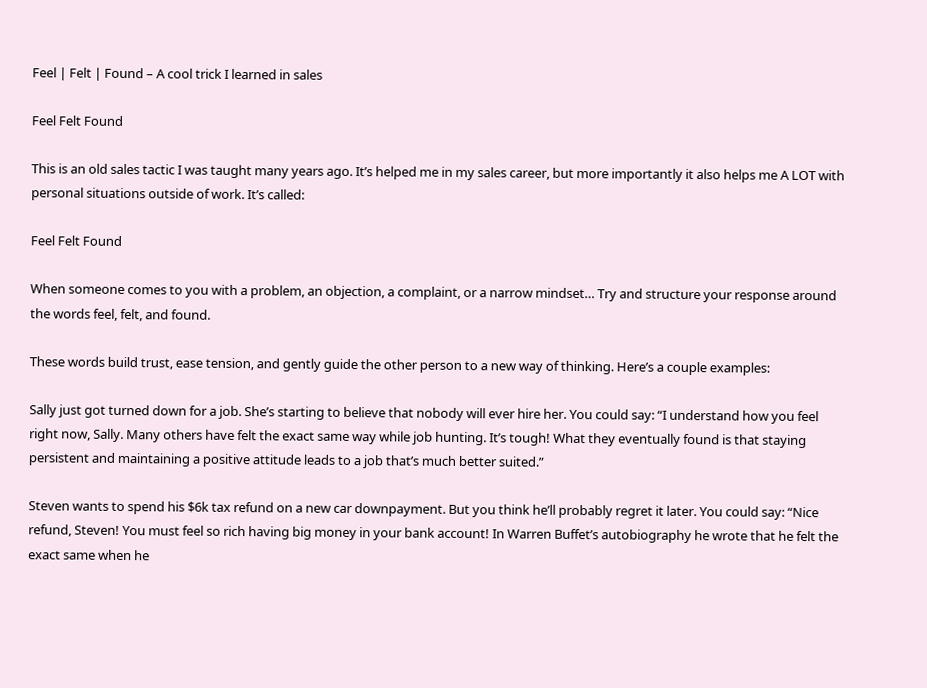Feel | Felt | Found – A cool trick I learned in sales

Feel Felt Found

This is an old sales tactic I was taught many years ago. It’s helped me in my sales career, but more importantly it also helps me A LOT with personal situations outside of work. It’s called:

Feel Felt Found

When someone comes to you with a problem, an objection, a complaint, or a narrow mindset… Try and structure your response around the words feel, felt, and found.

These words build trust, ease tension, and gently guide the other person to a new way of thinking. Here’s a couple examples:

Sally just got turned down for a job. She’s starting to believe that nobody will ever hire her. You could say: “I understand how you feel right now, Sally. Many others have felt the exact same way while job hunting. It’s tough! What they eventually found is that staying persistent and maintaining a positive attitude leads to a job that’s much better suited.”

Steven wants to spend his $6k tax refund on a new car downpayment. But you think he’ll probably regret it later. You could say: “Nice refund, Steven! You must feel so rich having big money in your bank account! In Warren Buffet’s autobiography he wrote that he felt the exact same when he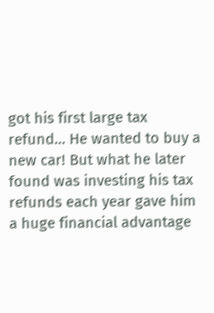got his first large tax refund… He wanted to buy a new car! But what he later found was investing his tax refunds each year gave him a huge financial advantage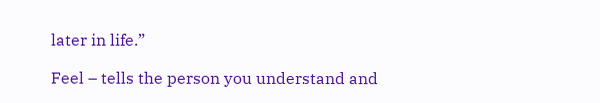later in life.”

Feel – tells the person you understand and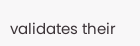validates their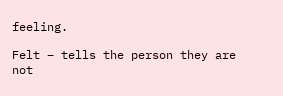feeling.

Felt – tells the person they are not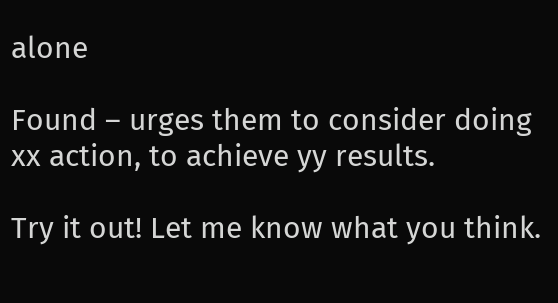alone

Found – urges them to consider doing xx action, to achieve yy results.

Try it out! Let me know what you think.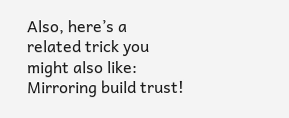Also, here’s a related trick you might also like: Mirroring build trust!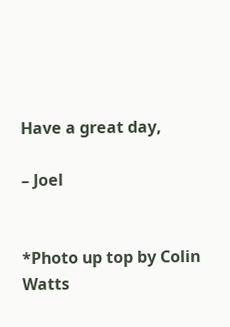Have a great day,

– Joel


*Photo up top by Colin Watts